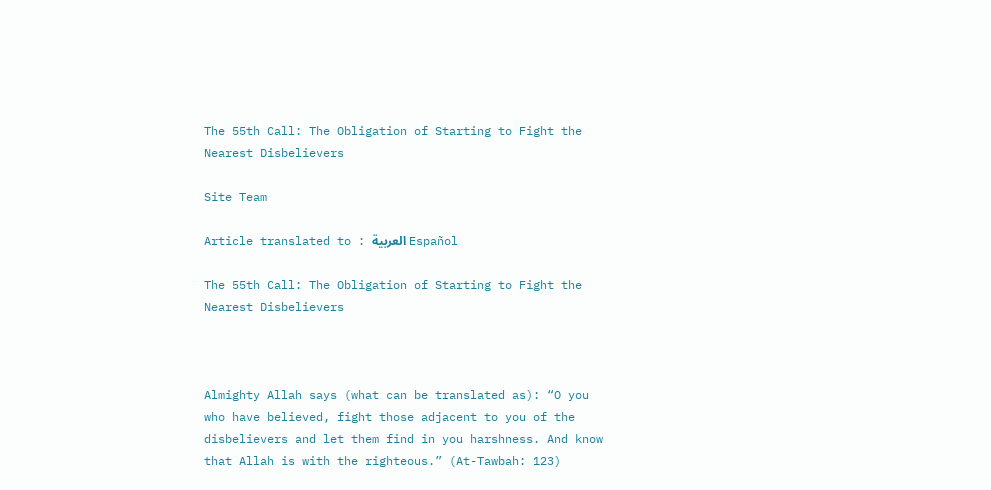The 55th Call: The Obligation of Starting to Fight the Nearest Disbelievers

Site Team

Article translated to : العربية Español

The 55th Call: The Obligation of Starting to Fight the Nearest Disbelievers



Almighty Allah says (what can be translated as): “O you who have believed, fight those adjacent to you of the disbelievers and let them find in you harshness. And know that Allah is with the righteous.” (At-Tawbah: 123)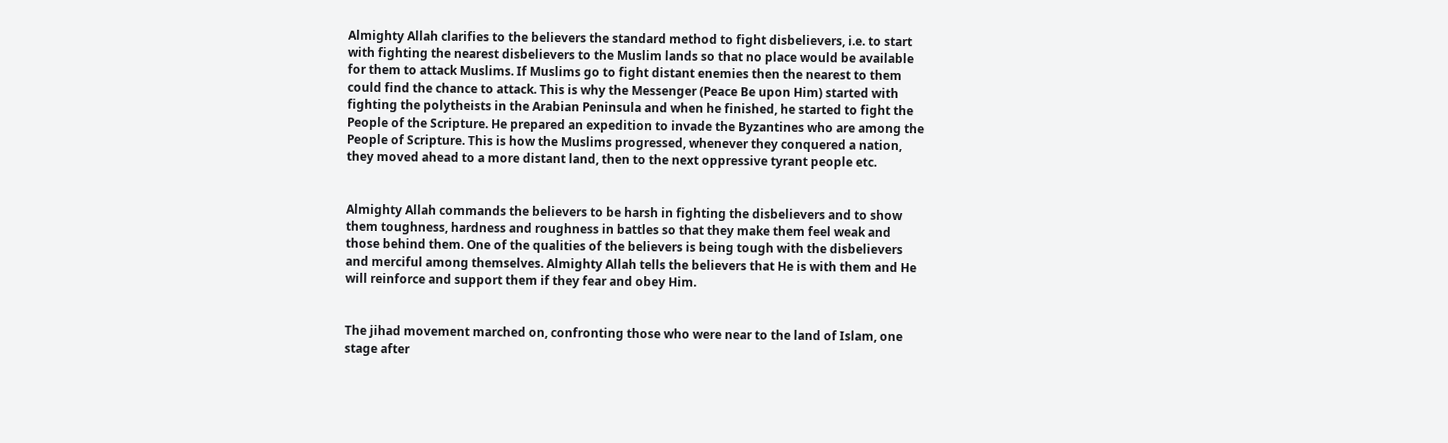Almighty Allah clarifies to the believers the standard method to fight disbelievers, i.e. to start with fighting the nearest disbelievers to the Muslim lands so that no place would be available for them to attack Muslims. If Muslims go to fight distant enemies then the nearest to them could find the chance to attack. This is why the Messenger (Peace Be upon Him) started with fighting the polytheists in the Arabian Peninsula and when he finished, he started to fight the People of the Scripture. He prepared an expedition to invade the Byzantines who are among the People of Scripture. This is how the Muslims progressed, whenever they conquered a nation, they moved ahead to a more distant land, then to the next oppressive tyrant people etc.


Almighty Allah commands the believers to be harsh in fighting the disbelievers and to show them toughness, hardness and roughness in battles so that they make them feel weak and those behind them. One of the qualities of the believers is being tough with the disbelievers and merciful among themselves. Almighty Allah tells the believers that He is with them and He will reinforce and support them if they fear and obey Him.


The jihad movement marched on, confronting those who were near to the land of Islam, one stage after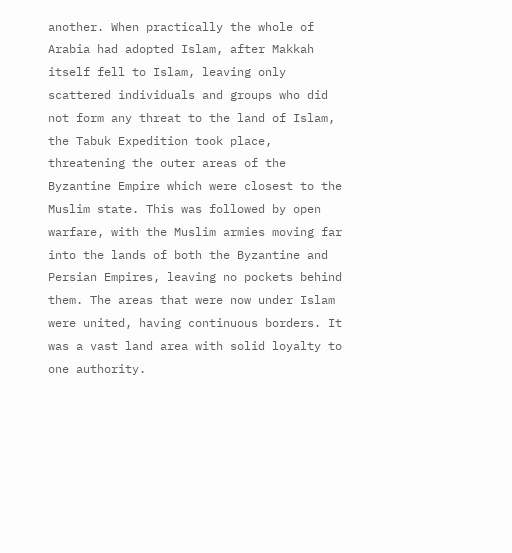another. When practically the whole of Arabia had adopted Islam, after Makkah itself fell to Islam, leaving only scattered individuals and groups who did not form any threat to the land of Islam, the Tabuk Expedition took place, threatening the outer areas of the Byzantine Empire which were closest to the Muslim state. This was followed by open warfare, with the Muslim armies moving far into the lands of both the Byzantine and Persian Empires, leaving no pockets behind them. The areas that were now under Islam were united, having continuous borders. It was a vast land area with solid loyalty to one authority.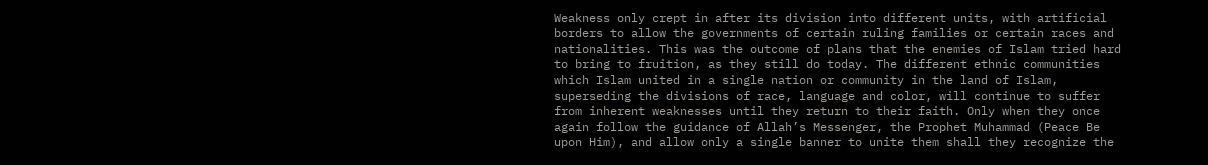Weakness only crept in after its division into different units, with artificial borders to allow the governments of certain ruling families or certain races and nationalities. This was the outcome of plans that the enemies of Islam tried hard to bring to fruition, as they still do today. The different ethnic communities which Islam united in a single nation or community in the land of Islam, superseding the divisions of race, language and color, will continue to suffer from inherent weaknesses until they return to their faith. Only when they once again follow the guidance of Allah’s Messenger, the Prophet Muhammad (Peace Be upon Him), and allow only a single banner to unite them shall they recognize the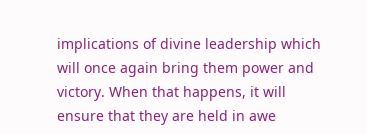implications of divine leadership which will once again bring them power and victory. When that happens, it will ensure that they are held in awe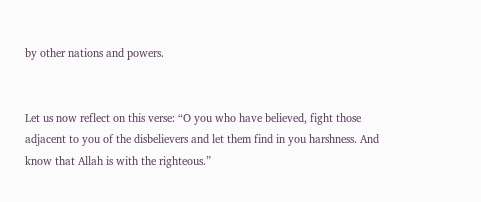by other nations and powers.


Let us now reflect on this verse: “O you who have believed, fight those adjacent to you of the disbelievers and let them find in you harshness. And know that Allah is with the righteous.”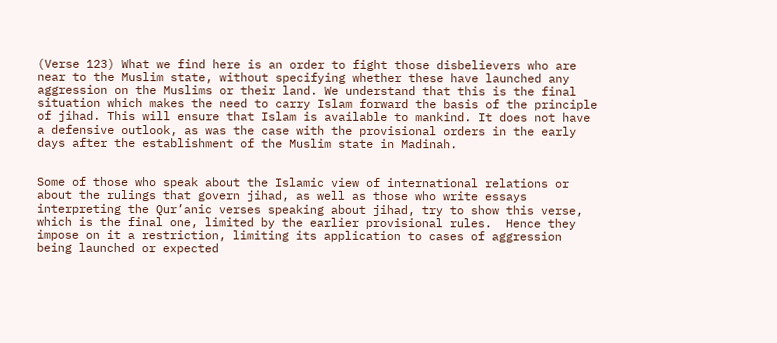(Verse 123) What we find here is an order to fight those disbelievers who are near to the Muslim state, without specifying whether these have launched any aggression on the Muslims or their land. We understand that this is the final situation which makes the need to carry Islam forward the basis of the principle of jihad. This will ensure that Islam is available to mankind. It does not have a defensive outlook, as was the case with the provisional orders in the early days after the establishment of the Muslim state in Madinah.


Some of those who speak about the Islamic view of international relations or about the rulings that govern jihad, as well as those who write essays interpreting the Qur’anic verses speaking about jihad, try to show this verse, which is the final one, limited by the earlier provisional rules.  Hence they impose on it a restriction, limiting its application to cases of aggression being launched or expected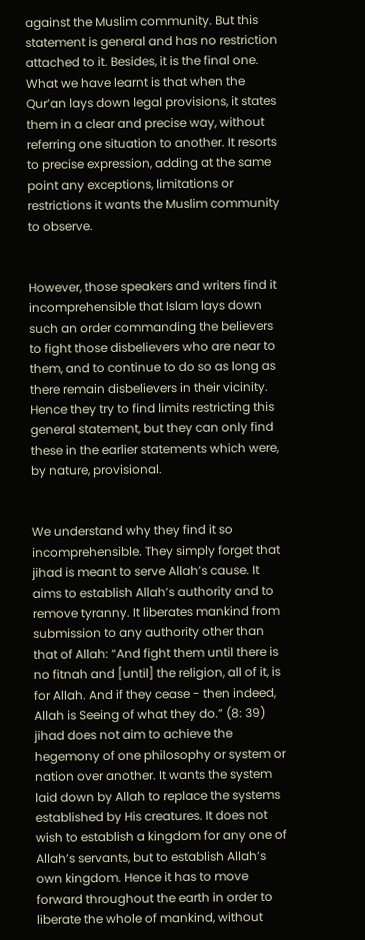against the Muslim community. But this statement is general and has no restriction attached to it. Besides, it is the final one. What we have learnt is that when the Qur’an lays down legal provisions, it states them in a clear and precise way, without referring one situation to another. It resorts to precise expression, adding at the same point any exceptions, limitations or restrictions it wants the Muslim community to observe.


However, those speakers and writers find it incomprehensible that Islam lays down such an order commanding the believers to fight those disbelievers who are near to them, and to continue to do so as long as there remain disbelievers in their vicinity. Hence they try to find limits restricting this general statement, but they can only find these in the earlier statements which were, by nature, provisional.


We understand why they find it so incomprehensible. They simply forget that jihad is meant to serve Allah’s cause. It aims to establish Allah’s authority and to remove tyranny. It liberates mankind from submission to any authority other than that of Allah: “And fight them until there is no fitnah and [until] the religion, all of it, is for Allah. And if they cease - then indeed, Allah is Seeing of what they do.” (8: 39) jihad does not aim to achieve the hegemony of one philosophy or system or nation over another. It wants the system laid down by Allah to replace the systems established by His creatures. It does not wish to establish a kingdom for any one of Allah’s servants, but to establish Allah’s own kingdom. Hence it has to move forward throughout the earth in order to liberate the whole of mankind, without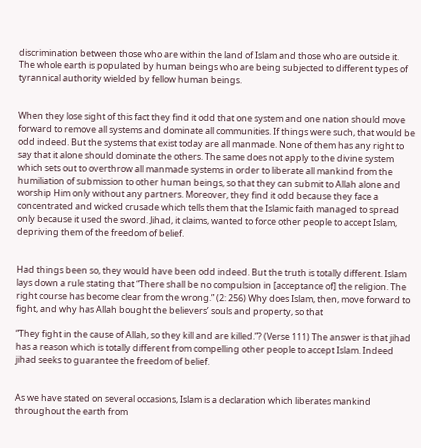discrimination between those who are within the land of Islam and those who are outside it. The whole earth is populated by human beings who are being subjected to different types of tyrannical authority wielded by fellow human beings.


When they lose sight of this fact they find it odd that one system and one nation should move forward to remove all systems and dominate all communities. If things were such, that would be odd indeed. But the systems that exist today are all manmade. None of them has any right to say that it alone should dominate the others. The same does not apply to the divine system which sets out to overthrow all manmade systems in order to liberate all mankind from the humiliation of submission to other human beings, so that they can submit to Allah alone and worship Him only without any partners. Moreover, they find it odd because they face a concentrated and wicked crusade which tells them that the Islamic faith managed to spread only because it used the sword. Jihad, it claims, wanted to force other people to accept Islam, depriving them of the freedom of belief.


Had things been so, they would have been odd indeed. But the truth is totally different. Islam lays down a rule stating that “There shall be no compulsion in [acceptance of] the religion. The right course has become clear from the wrong.” (2: 256) Why does Islam, then, move forward to fight, and why has Allah bought the believers’ souls and property, so that

“They fight in the cause of Allah, so they kill and are killed.”? (Verse 111) The answer is that jihad has a reason which is totally different from compelling other people to accept Islam. Indeed jihad seeks to guarantee the freedom of belief.


As we have stated on several occasions, Islam is a declaration which liberates mankind throughout the earth from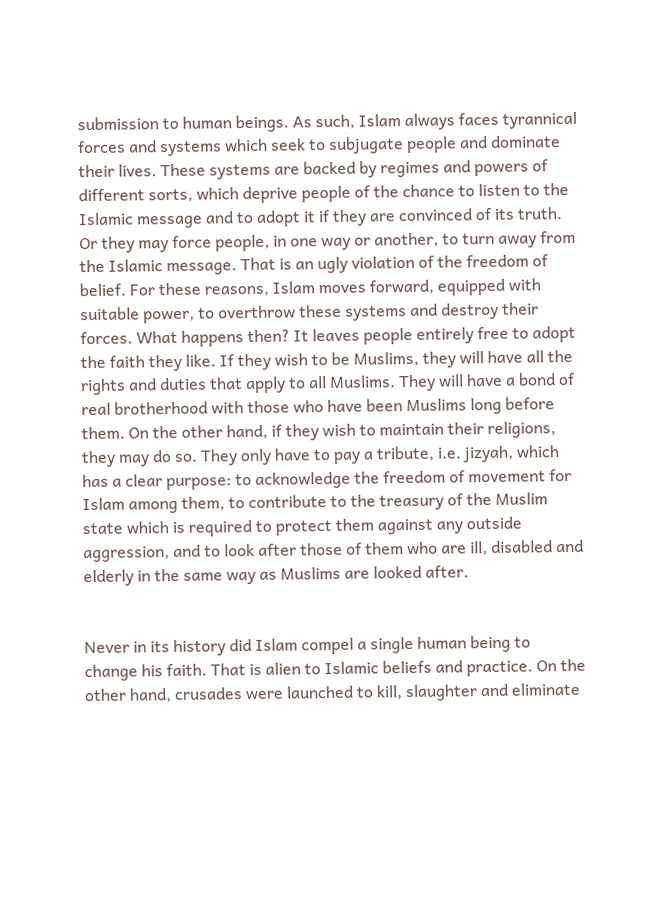submission to human beings. As such, Islam always faces tyrannical forces and systems which seek to subjugate people and dominate their lives. These systems are backed by regimes and powers of different sorts, which deprive people of the chance to listen to the Islamic message and to adopt it if they are convinced of its truth. Or they may force people, in one way or another, to turn away from the Islamic message. That is an ugly violation of the freedom of belief. For these reasons, Islam moves forward, equipped with suitable power, to overthrow these systems and destroy their forces. What happens then? It leaves people entirely free to adopt the faith they like. If they wish to be Muslims, they will have all the rights and duties that apply to all Muslims. They will have a bond of real brotherhood with those who have been Muslims long before them. On the other hand, if they wish to maintain their religions, they may do so. They only have to pay a tribute, i.e. jizyah, which has a clear purpose: to acknowledge the freedom of movement for Islam among them, to contribute to the treasury of the Muslim state which is required to protect them against any outside aggression, and to look after those of them who are ill, disabled and elderly in the same way as Muslims are looked after.


Never in its history did Islam compel a single human being to change his faith. That is alien to Islamic beliefs and practice. On the other hand, crusades were launched to kill, slaughter and eliminate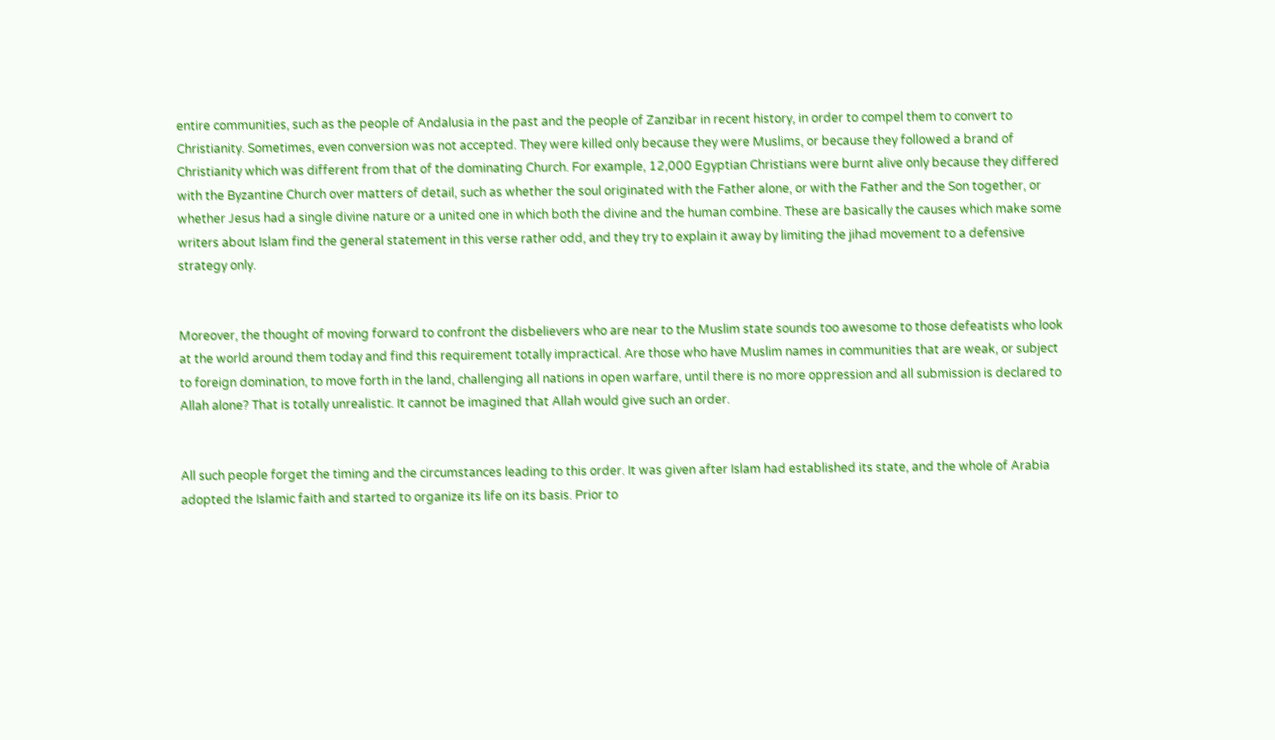entire communities, such as the people of Andalusia in the past and the people of Zanzibar in recent history, in order to compel them to convert to Christianity. Sometimes, even conversion was not accepted. They were killed only because they were Muslims, or because they followed a brand of Christianity which was different from that of the dominating Church. For example, 12,000 Egyptian Christians were burnt alive only because they differed with the Byzantine Church over matters of detail, such as whether the soul originated with the Father alone, or with the Father and the Son together, or whether Jesus had a single divine nature or a united one in which both the divine and the human combine. These are basically the causes which make some writers about Islam find the general statement in this verse rather odd, and they try to explain it away by limiting the jihad movement to a defensive strategy only.


Moreover, the thought of moving forward to confront the disbelievers who are near to the Muslim state sounds too awesome to those defeatists who look at the world around them today and find this requirement totally impractical. Are those who have Muslim names in communities that are weak, or subject to foreign domination, to move forth in the land, challenging all nations in open warfare, until there is no more oppression and all submission is declared to Allah alone? That is totally unrealistic. It cannot be imagined that Allah would give such an order.


All such people forget the timing and the circumstances leading to this order. It was given after Islam had established its state, and the whole of Arabia adopted the Islamic faith and started to organize its life on its basis. Prior to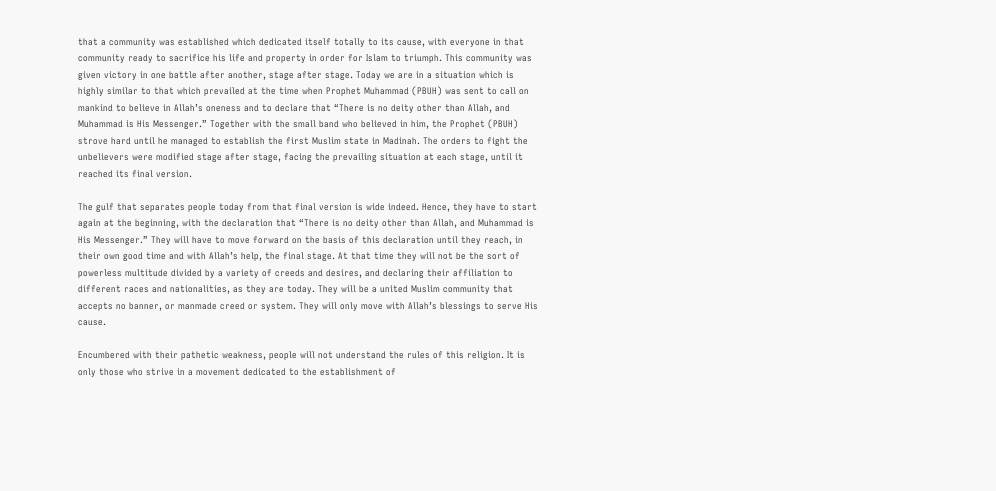that a community was established which dedicated itself totally to its cause, with everyone in that community ready to sacrifice his life and property in order for Islam to triumph. This community was given victory in one battle after another, stage after stage. Today we are in a situation which is highly similar to that which prevailed at the time when Prophet Muhammad (PBUH) was sent to call on mankind to believe in Allah’s oneness and to declare that “There is no deity other than Allah, and Muhammad is His Messenger.” Together with the small band who believed in him, the Prophet (PBUH) strove hard until he managed to establish the first Muslim state in Madinah. The orders to fight the unbelievers were modified stage after stage, facing the prevailing situation at each stage, until it reached its final version.

The gulf that separates people today from that final version is wide indeed. Hence, they have to start again at the beginning, with the declaration that “There is no deity other than Allah, and Muhammad is His Messenger.” They will have to move forward on the basis of this declaration until they reach, in their own good time and with Allah’s help, the final stage. At that time they will not be the sort of powerless multitude divided by a variety of creeds and desires, and declaring their affiliation to different races and nationalities, as they are today. They will be a united Muslim community that accepts no banner, or manmade creed or system. They will only move with Allah’s blessings to serve His cause.

Encumbered with their pathetic weakness, people will not understand the rules of this religion. It is only those who strive in a movement dedicated to the establishment of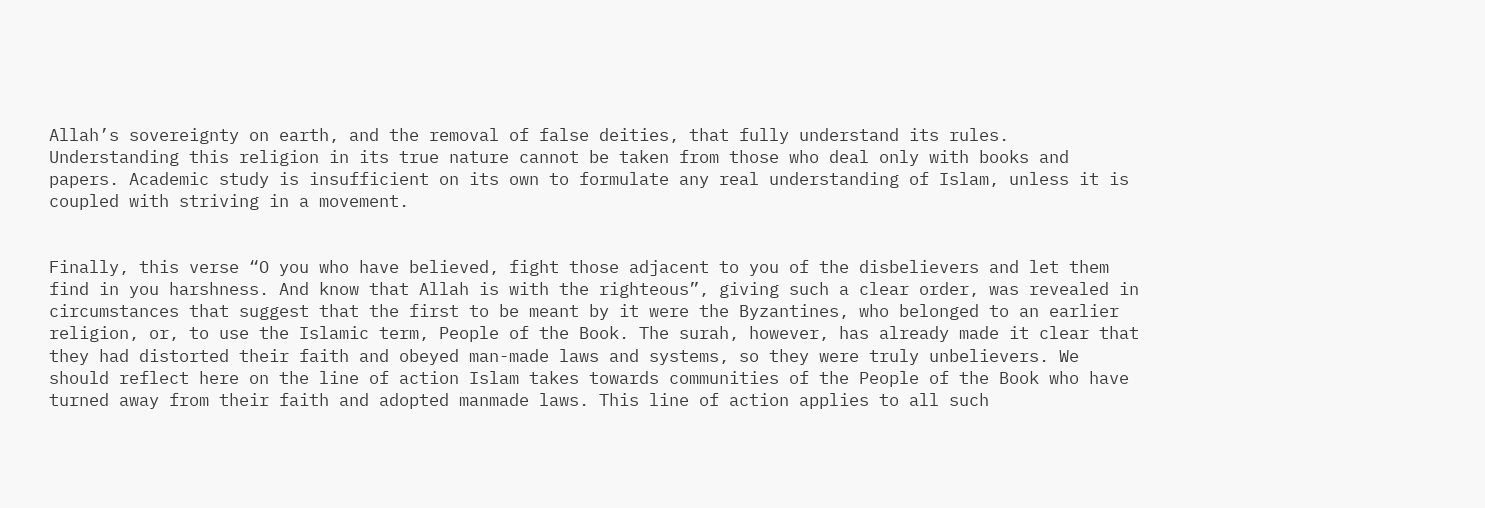Allah’s sovereignty on earth, and the removal of false deities, that fully understand its rules. Understanding this religion in its true nature cannot be taken from those who deal only with books and papers. Academic study is insufficient on its own to formulate any real understanding of Islam, unless it is coupled with striving in a movement.


Finally, this verse “O you who have believed, fight those adjacent to you of the disbelievers and let them find in you harshness. And know that Allah is with the righteous”, giving such a clear order, was revealed in circumstances that suggest that the first to be meant by it were the Byzantines, who belonged to an earlier religion, or, to use the Islamic term, People of the Book. The surah, however, has already made it clear that they had distorted their faith and obeyed man-made laws and systems, so they were truly unbelievers. We should reflect here on the line of action Islam takes towards communities of the People of the Book who have turned away from their faith and adopted manmade laws. This line of action applies to all such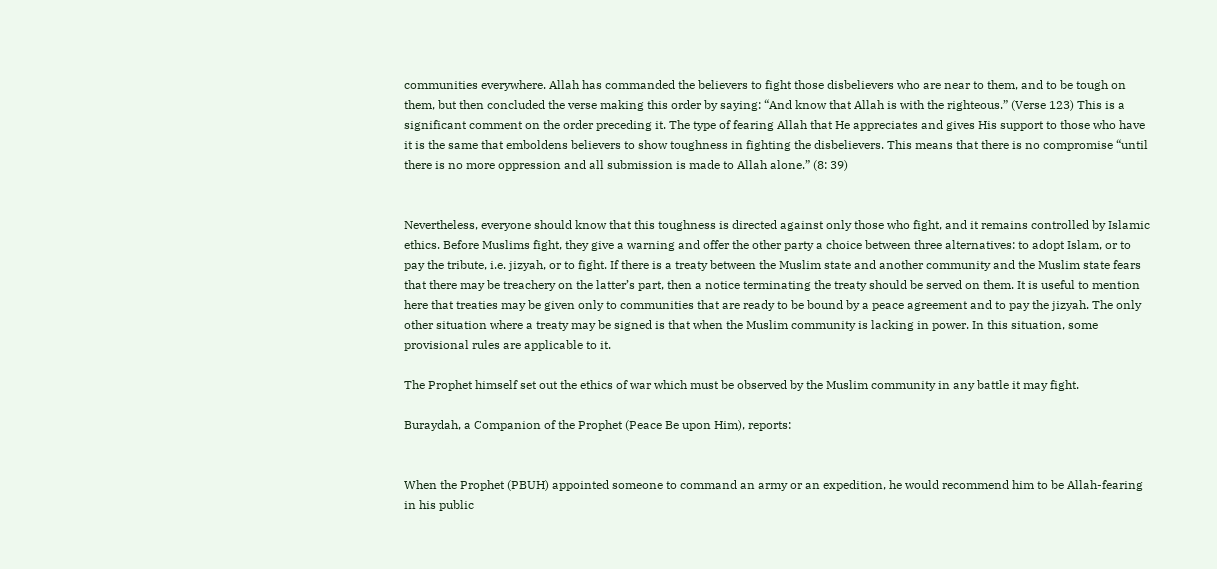communities everywhere. Allah has commanded the believers to fight those disbelievers who are near to them, and to be tough on them, but then concluded the verse making this order by saying: “And know that Allah is with the righteous.” (Verse 123) This is a significant comment on the order preceding it. The type of fearing Allah that He appreciates and gives His support to those who have it is the same that emboldens believers to show toughness in fighting the disbelievers. This means that there is no compromise “until there is no more oppression and all submission is made to Allah alone.” (8: 39)


Nevertheless, everyone should know that this toughness is directed against only those who fight, and it remains controlled by Islamic ethics. Before Muslims fight, they give a warning and offer the other party a choice between three alternatives: to adopt Islam, or to pay the tribute, i.e. jizyah, or to fight. If there is a treaty between the Muslim state and another community and the Muslim state fears that there may be treachery on the latter’s part, then a notice terminating the treaty should be served on them. It is useful to mention here that treaties may be given only to communities that are ready to be bound by a peace agreement and to pay the jizyah. The only other situation where a treaty may be signed is that when the Muslim community is lacking in power. In this situation, some provisional rules are applicable to it.

The Prophet himself set out the ethics of war which must be observed by the Muslim community in any battle it may fight.

Buraydah, a Companion of the Prophet (Peace Be upon Him), reports:


When the Prophet (PBUH) appointed someone to command an army or an expedition, he would recommend him to be Allah-fearing in his public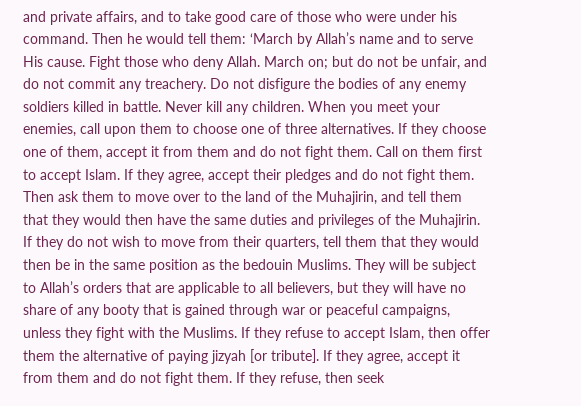and private affairs, and to take good care of those who were under his command. Then he would tell them: ‘March by Allah’s name and to serve His cause. Fight those who deny Allah. March on; but do not be unfair, and do not commit any treachery. Do not disfigure the bodies of any enemy soldiers killed in battle. Never kill any children. When you meet your enemies, call upon them to choose one of three alternatives. If they choose one of them, accept it from them and do not fight them. Call on them first to accept Islam. If they agree, accept their pledges and do not fight them. Then ask them to move over to the land of the Muhajirin, and tell them that they would then have the same duties and privileges of the Muhajirin. If they do not wish to move from their quarters, tell them that they would then be in the same position as the bedouin Muslims. They will be subject to Allah’s orders that are applicable to all believers, but they will have no share of any booty that is gained through war or peaceful campaigns, unless they fight with the Muslims. If they refuse to accept Islam, then offer them the alternative of paying jizyah [or tribute]. If they agree, accept it from them and do not fight them. If they refuse, then seek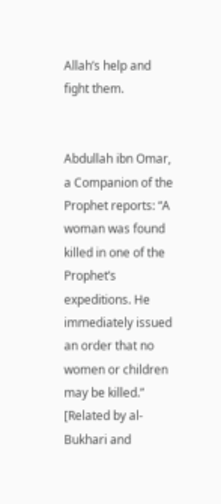Allah’s help and fight them.


Abdullah ibn Omar, a Companion of the Prophet reports: “A woman was found killed in one of the Prophet’s expeditions. He immediately issued an order that no women or children may be killed.” [Related by al-Bukhari and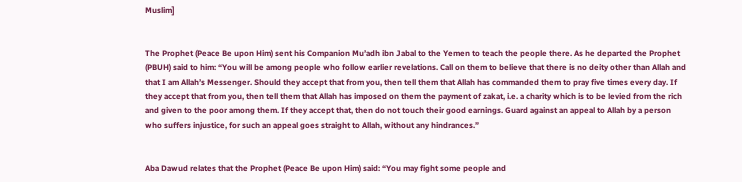Muslim]


The Prophet (Peace Be upon Him) sent his Companion Mu’adh ibn Jabal to the Yemen to teach the people there. As he departed the Prophet (PBUH) said to him: “You will be among people who follow earlier revelations. Call on them to believe that there is no deity other than Allah and that I am Allah’s Messenger. Should they accept that from you, then tell them that Allah has commanded them to pray five times every day. If they accept that from you, then tell them that Allah has imposed on them the payment of zakat, i.e. a charity which is to be levied from the rich and given to the poor among them. If they accept that, then do not touch their good earnings. Guard against an appeal to Allah by a person who suffers injustice, for such an appeal goes straight to Allah, without any hindrances.”


Aba Dawud relates that the Prophet (Peace Be upon Him) said: “You may fight some people and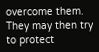overcome them. They may then try to protect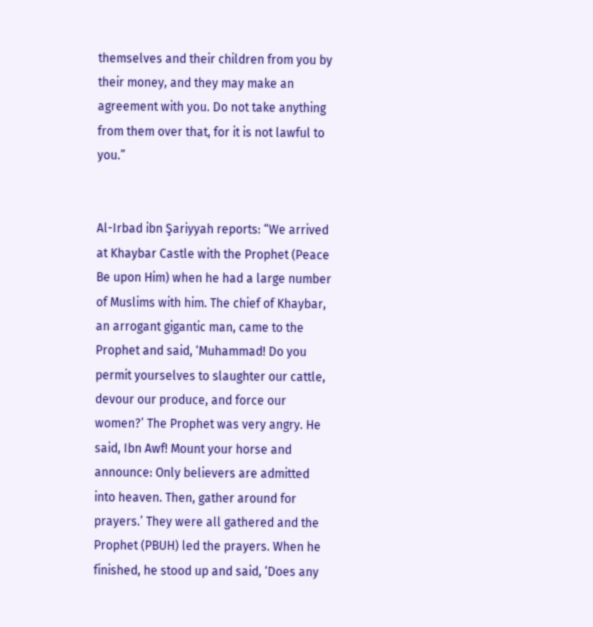themselves and their children from you by their money, and they may make an agreement with you. Do not take anything from them over that, for it is not lawful to you.”


Al-Irbad ibn Şariyyah reports: “We arrived at Khaybar Castle with the Prophet (Peace Be upon Him) when he had a large number of Muslims with him. The chief of Khaybar, an arrogant gigantic man, came to the Prophet and said, ‘Muhammad! Do you permit yourselves to slaughter our cattle, devour our produce, and force our women?’ The Prophet was very angry. He said, Ibn Awf! Mount your horse and announce: Only believers are admitted into heaven. Then, gather around for prayers.’ They were all gathered and the Prophet (PBUH) led the prayers. When he finished, he stood up and said, ‘Does any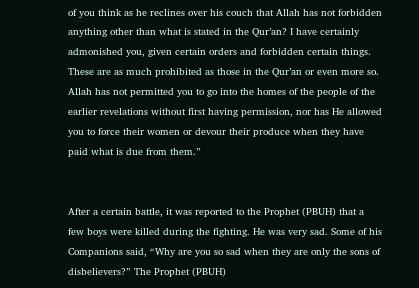of you think as he reclines over his couch that Allah has not forbidden anything other than what is stated in the Qur’an? I have certainly admonished you, given certain orders and forbidden certain things. These are as much prohibited as those in the Qur’an or even more so. Allah has not permitted you to go into the homes of the people of the earlier revelations without first having permission, nor has He allowed you to force their women or devour their produce when they have paid what is due from them.”


After a certain battle, it was reported to the Prophet (PBUH) that a few boys were killed during the fighting. He was very sad. Some of his Companions said, “Why are you so sad when they are only the sons of disbelievers?” The Prophet (PBUH)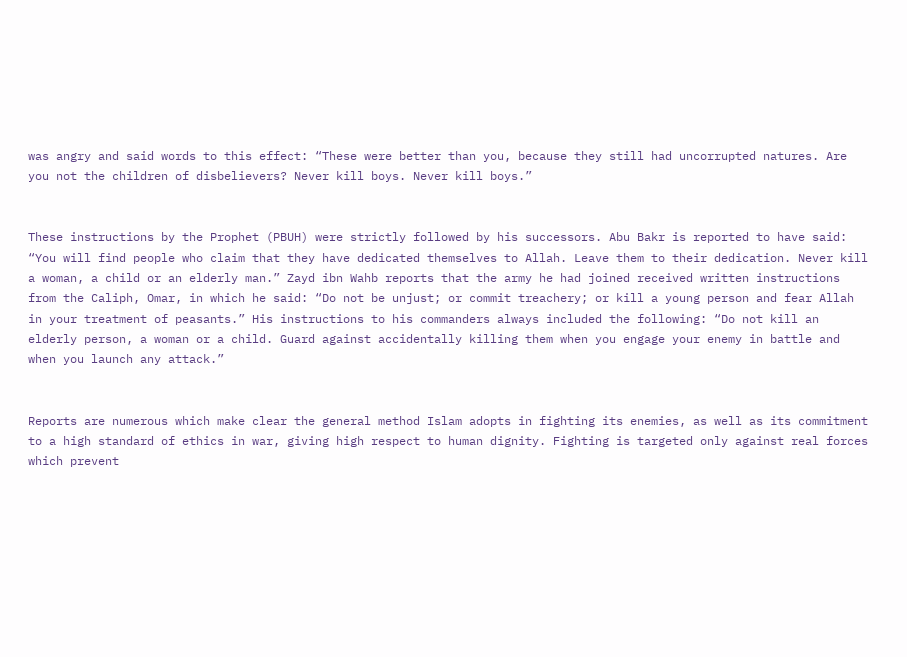was angry and said words to this effect: “These were better than you, because they still had uncorrupted natures. Are you not the children of disbelievers? Never kill boys. Never kill boys.”


These instructions by the Prophet (PBUH) were strictly followed by his successors. Abu Bakr is reported to have said: “You will find people who claim that they have dedicated themselves to Allah. Leave them to their dedication. Never kill a woman, a child or an elderly man.” Zayd ibn Wahb reports that the army he had joined received written instructions from the Caliph, Omar, in which he said: “Do not be unjust; or commit treachery; or kill a young person and fear Allah in your treatment of peasants.” His instructions to his commanders always included the following: “Do not kill an elderly person, a woman or a child. Guard against accidentally killing them when you engage your enemy in battle and when you launch any attack.”


Reports are numerous which make clear the general method Islam adopts in fighting its enemies, as well as its commitment to a high standard of ethics in war, giving high respect to human dignity. Fighting is targeted only against real forces which prevent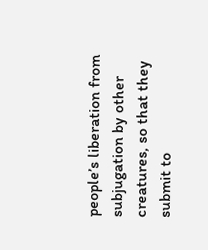people’s liberation from subjugation by other creatures, so that they submit to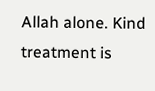Allah alone. Kind treatment is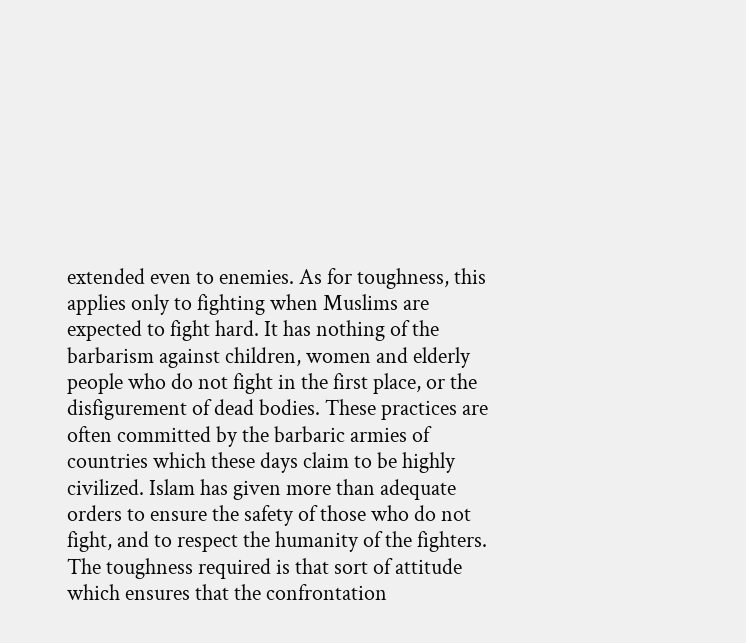extended even to enemies. As for toughness, this applies only to fighting when Muslims are expected to fight hard. It has nothing of the barbarism against children, women and elderly people who do not fight in the first place, or the disfigurement of dead bodies. These practices are often committed by the barbaric armies of countries which these days claim to be highly civilized. Islam has given more than adequate orders to ensure the safety of those who do not fight, and to respect the humanity of the fighters. The toughness required is that sort of attitude which ensures that the confrontation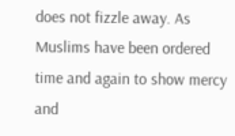does not fizzle away. As Muslims have been ordered time and again to show mercy and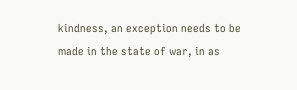kindness, an exception needs to be made in the state of war, in as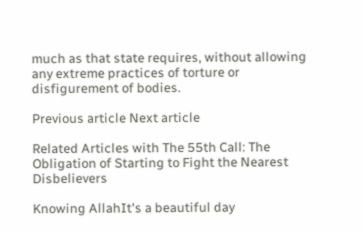much as that state requires, without allowing any extreme practices of torture or disfigurement of bodies.

Previous article Next article

Related Articles with The 55th Call: The Obligation of Starting to Fight the Nearest Disbelievers

Knowing AllahIt's a beautiful day